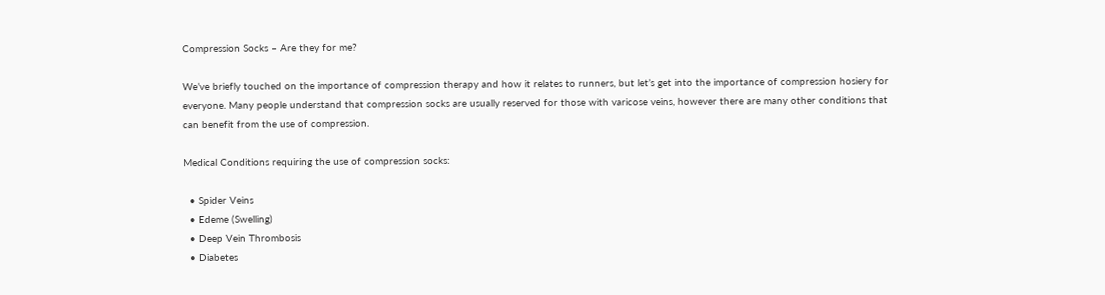Compression Socks – Are they for me?

We’ve briefly touched on the importance of compression therapy and how it relates to runners, but let’s get into the importance of compression hosiery for everyone. Many people understand that compression socks are usually reserved for those with varicose veins, however there are many other conditions that can benefit from the use of compression.

Medical Conditions requiring the use of compression socks:

  • Spider Veins
  • Edeme (Swelling)
  • Deep Vein Thrombosis
  • Diabetes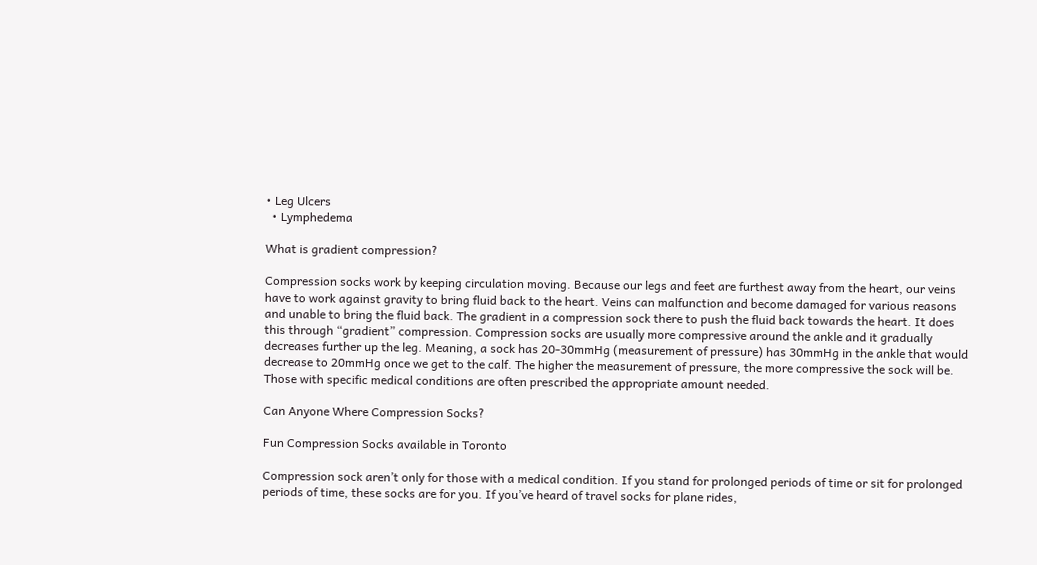• Leg Ulcers
  • Lymphedema

What is gradient compression?

Compression socks work by keeping circulation moving. Because our legs and feet are furthest away from the heart, our veins have to work against gravity to bring fluid back to the heart. Veins can malfunction and become damaged for various reasons and unable to bring the fluid back. The gradient in a compression sock there to push the fluid back towards the heart. It does this through “gradient” compression. Compression socks are usually more compressive around the ankle and it gradually decreases further up the leg. Meaning, a sock has 20-30mmHg (measurement of pressure) has 30mmHg in the ankle that would decrease to 20mmHg once we get to the calf. The higher the measurement of pressure, the more compressive the sock will be. Those with specific medical conditions are often prescribed the appropriate amount needed.

Can Anyone Where Compression Socks?

Fun Compression Socks available in Toronto

Compression sock aren’t only for those with a medical condition. If you stand for prolonged periods of time or sit for prolonged periods of time, these socks are for you. If you’ve heard of travel socks for plane rides,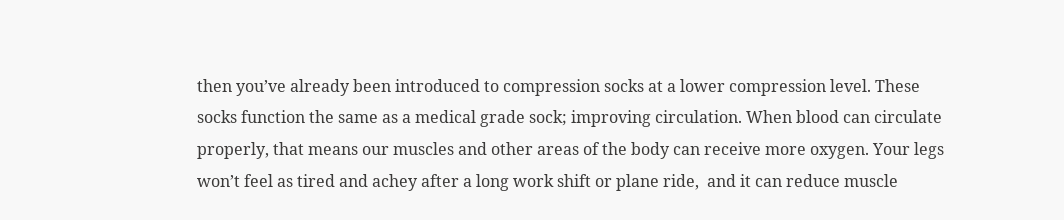then you’ve already been introduced to compression socks at a lower compression level. These socks function the same as a medical grade sock; improving circulation. When blood can circulate properly, that means our muscles and other areas of the body can receive more oxygen. Your legs won’t feel as tired and achey after a long work shift or plane ride,  and it can reduce muscle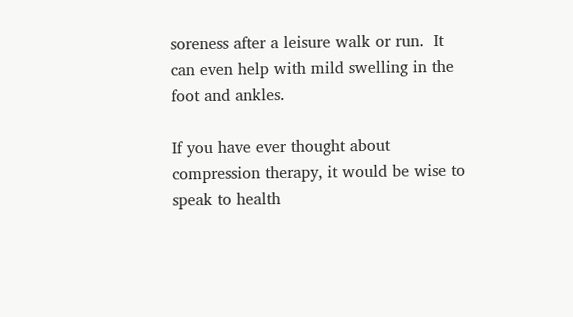soreness after a leisure walk or run.  It can even help with mild swelling in the foot and ankles.

If you have ever thought about compression therapy, it would be wise to speak to health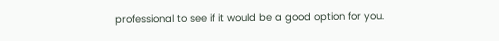professional to see if it would be a good option for you.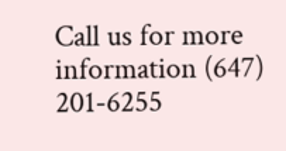Call us for more information (647) 201-6255